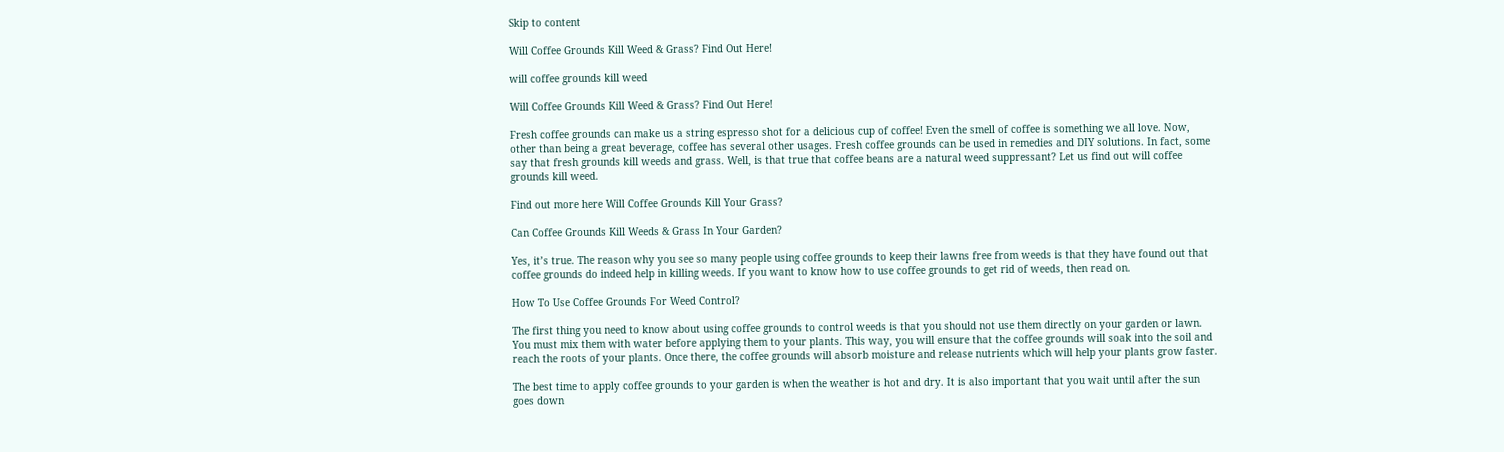Skip to content

Will Coffee Grounds Kill Weed & Grass? Find Out Here!

will coffee grounds kill weed

Will Coffee Grounds Kill Weed & Grass? Find Out Here!

Fresh coffee grounds can make us a string espresso shot for a delicious cup of coffee! Even the smell of coffee is something we all love. Now, other than being a great beverage, coffee has several other usages. Fresh coffee grounds can be used in remedies and DIY solutions. In fact, some say that fresh grounds kill weeds and grass. Well, is that true that coffee beans are a natural weed suppressant? Let us find out will coffee grounds kill weed.

Find out more here Will Coffee Grounds Kill Your Grass?

Can Coffee Grounds Kill Weeds & Grass In Your Garden?

Yes, it’s true. The reason why you see so many people using coffee grounds to keep their lawns free from weeds is that they have found out that coffee grounds do indeed help in killing weeds. If you want to know how to use coffee grounds to get rid of weeds, then read on.

How To Use Coffee Grounds For Weed Control?

The first thing you need to know about using coffee grounds to control weeds is that you should not use them directly on your garden or lawn. You must mix them with water before applying them to your plants. This way, you will ensure that the coffee grounds will soak into the soil and reach the roots of your plants. Once there, the coffee grounds will absorb moisture and release nutrients which will help your plants grow faster.

The best time to apply coffee grounds to your garden is when the weather is hot and dry. It is also important that you wait until after the sun goes down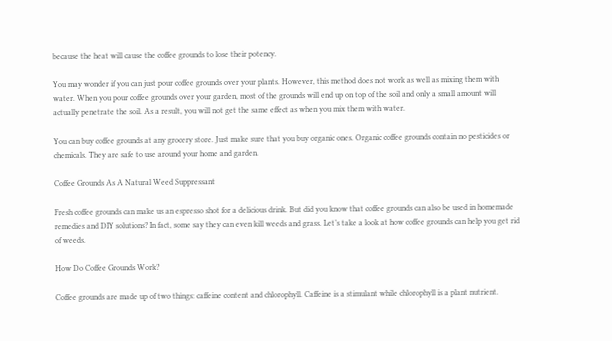because the heat will cause the coffee grounds to lose their potency.

You may wonder if you can just pour coffee grounds over your plants. However, this method does not work as well as mixing them with water. When you pour coffee grounds over your garden, most of the grounds will end up on top of the soil and only a small amount will actually penetrate the soil. As a result, you will not get the same effect as when you mix them with water.

You can buy coffee grounds at any grocery store. Just make sure that you buy organic ones. Organic coffee grounds contain no pesticides or chemicals. They are safe to use around your home and garden.

Coffee Grounds As A Natural Weed Suppressant

Fresh coffee grounds can make us an espresso shot for a delicious drink. But did you know that coffee grounds can also be used in homemade remedies and DIY solutions? In fact, some say they can even kill weeds and grass. Let’s take a look at how coffee grounds can help you get rid of weeds.

How Do Coffee Grounds Work?

Coffee grounds are made up of two things: caffeine content and chlorophyll. Caffeine is a stimulant while chlorophyll is a plant nutrient.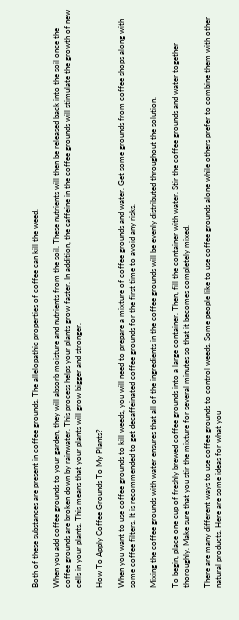Both of these substances are present in coffee grounds. The allelopathic properties of coffee can kill the weed.

When you add coffee grounds to your garden, they will absorb moisture and nutrients from the soil. These nutrients will then be released back into the soil once the coffee grounds are broken down by rainwater. This process helps your plants grow faster. In addition, the caffeine in the coffee grounds will stimulate the growth of new cells in your plants. This means that your plants will grow bigger and stronger.

How To Apply Coffee Grounds To My Plants?

When you want to use coffee grounds to kill weeds, you will need to prepare a mixture of coffee grounds and water. Get some grounds from coffee shops along with some coffee filters. It is recommended to get decaffeinated coffee grounds for the first time to avoid any risks.

Mixing the coffee grounds with water ensures that all of the ingredients in the coffee grounds will be evenly distributed throughout the solution.

To begin, place one cup of freshly brewed coffee grounds into a large container. Then, fill the container with water. Stir the coffee grounds and water together thoroughly. Make sure that you stir the mixture for several minutes so that it becomes completely mixed.

There are many different ways to use coffee grounds to control weeds. Some people like to use coffee grounds alone while others prefer to combine them with other natural products. Here are some ideas for what you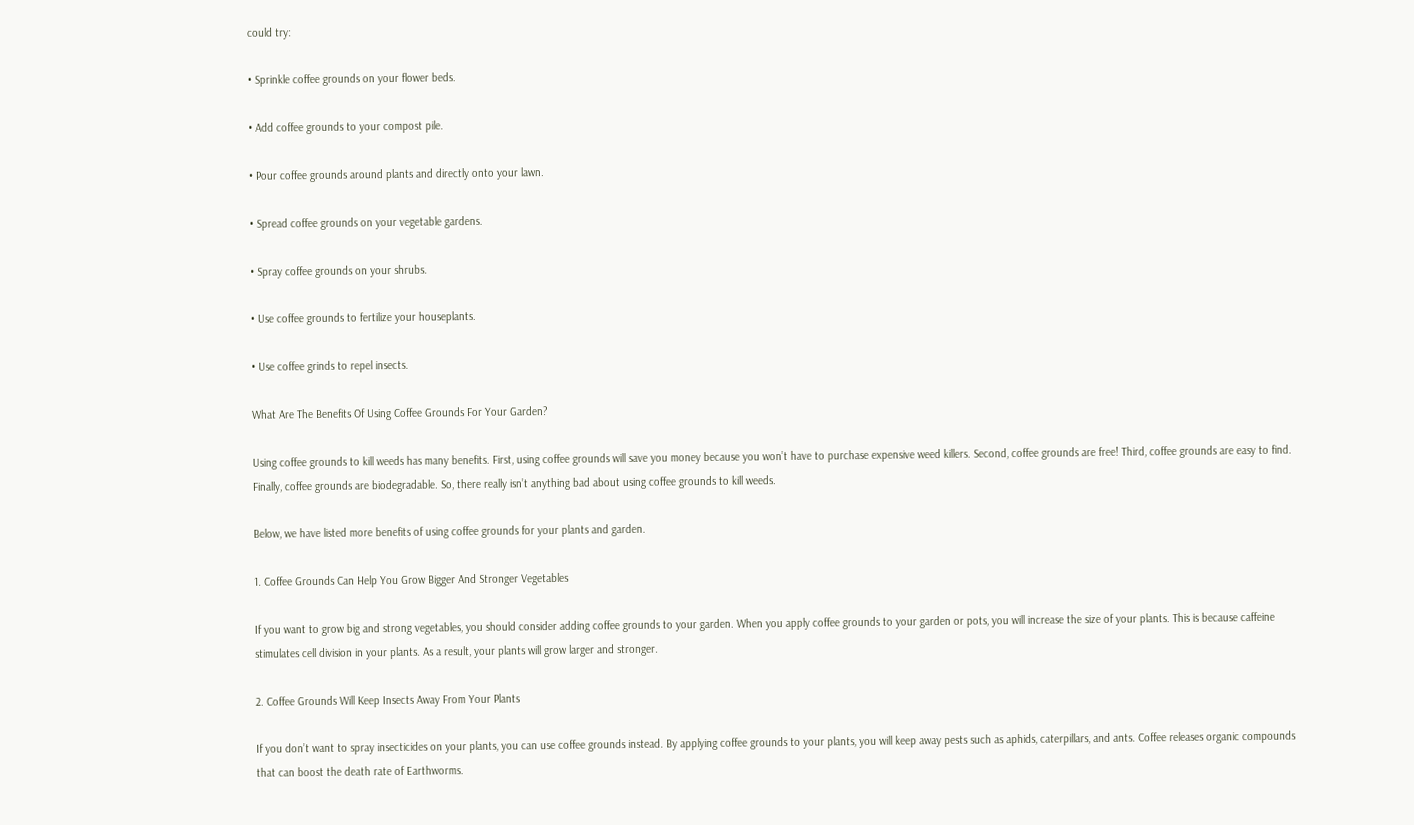could try:

• Sprinkle coffee grounds on your flower beds.

• Add coffee grounds to your compost pile.

• Pour coffee grounds around plants and directly onto your lawn.

• Spread coffee grounds on your vegetable gardens.

• Spray coffee grounds on your shrubs.

• Use coffee grounds to fertilize your houseplants.

• Use coffee grinds to repel insects.

What Are The Benefits Of Using Coffee Grounds For Your Garden?

Using coffee grounds to kill weeds has many benefits. First, using coffee grounds will save you money because you won’t have to purchase expensive weed killers. Second, coffee grounds are free! Third, coffee grounds are easy to find. Finally, coffee grounds are biodegradable. So, there really isn’t anything bad about using coffee grounds to kill weeds.

Below, we have listed more benefits of using coffee grounds for your plants and garden.

1. Coffee Grounds Can Help You Grow Bigger And Stronger Vegetables

If you want to grow big and strong vegetables, you should consider adding coffee grounds to your garden. When you apply coffee grounds to your garden or pots, you will increase the size of your plants. This is because caffeine stimulates cell division in your plants. As a result, your plants will grow larger and stronger.

2. Coffee Grounds Will Keep Insects Away From Your Plants

If you don’t want to spray insecticides on your plants, you can use coffee grounds instead. By applying coffee grounds to your plants, you will keep away pests such as aphids, caterpillars, and ants. Coffee releases organic compounds that can boost the death rate of Earthworms.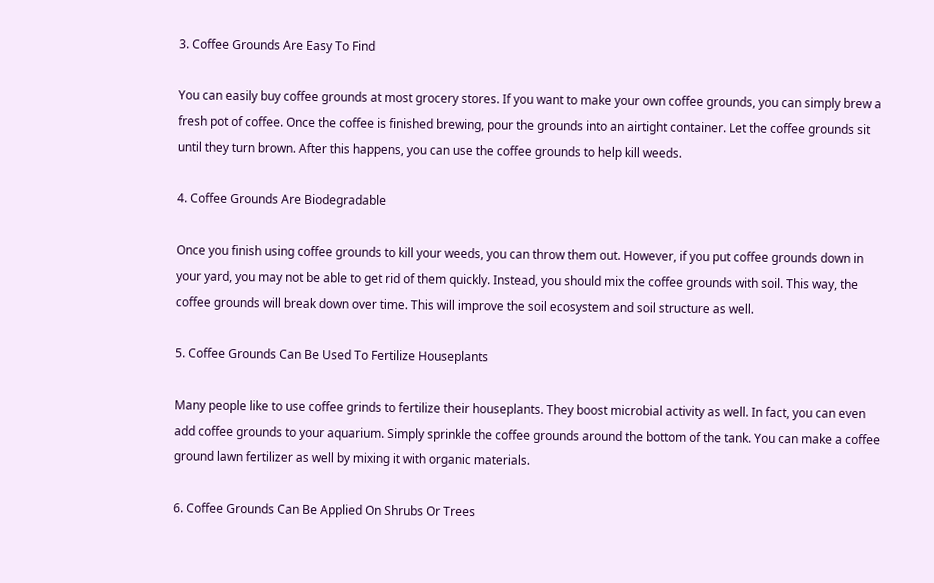3. Coffee Grounds Are Easy To Find

You can easily buy coffee grounds at most grocery stores. If you want to make your own coffee grounds, you can simply brew a fresh pot of coffee. Once the coffee is finished brewing, pour the grounds into an airtight container. Let the coffee grounds sit until they turn brown. After this happens, you can use the coffee grounds to help kill weeds.

4. Coffee Grounds Are Biodegradable

Once you finish using coffee grounds to kill your weeds, you can throw them out. However, if you put coffee grounds down in your yard, you may not be able to get rid of them quickly. Instead, you should mix the coffee grounds with soil. This way, the coffee grounds will break down over time. This will improve the soil ecosystem and soil structure as well.

5. Coffee Grounds Can Be Used To Fertilize Houseplants

Many people like to use coffee grinds to fertilize their houseplants. They boost microbial activity as well. In fact, you can even add coffee grounds to your aquarium. Simply sprinkle the coffee grounds around the bottom of the tank. You can make a coffee ground lawn fertilizer as well by mixing it with organic materials.

6. Coffee Grounds Can Be Applied On Shrubs Or Trees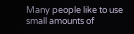Many people like to use small amounts of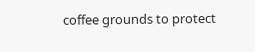coffee grounds to protect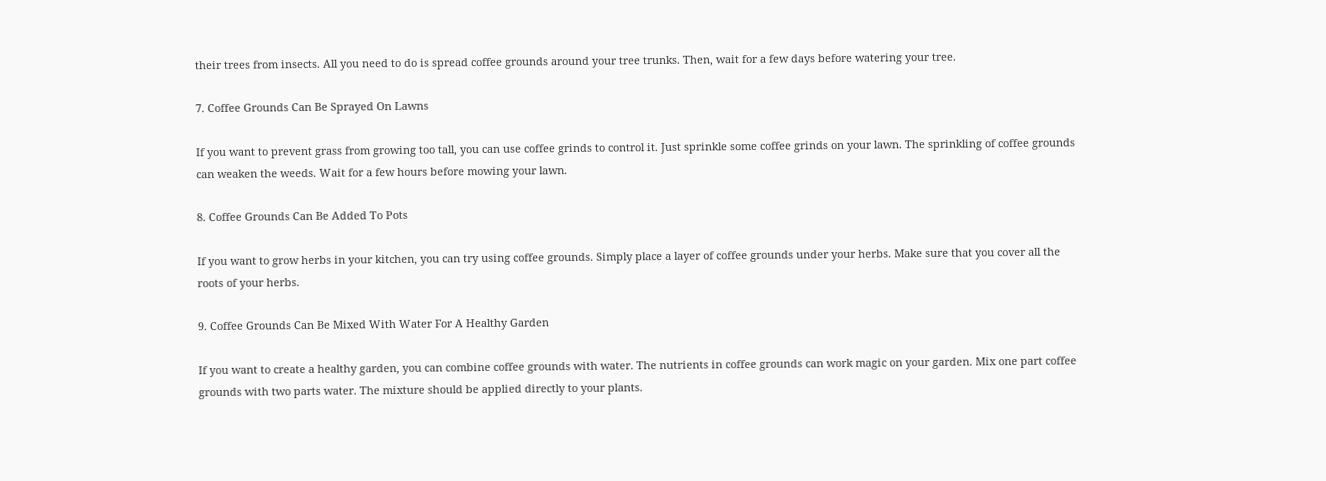their trees from insects. All you need to do is spread coffee grounds around your tree trunks. Then, wait for a few days before watering your tree.

7. Coffee Grounds Can Be Sprayed On Lawns

If you want to prevent grass from growing too tall, you can use coffee grinds to control it. Just sprinkle some coffee grinds on your lawn. The sprinkling of coffee grounds can weaken the weeds. Wait for a few hours before mowing your lawn.

8. Coffee Grounds Can Be Added To Pots

If you want to grow herbs in your kitchen, you can try using coffee grounds. Simply place a layer of coffee grounds under your herbs. Make sure that you cover all the roots of your herbs.

9. Coffee Grounds Can Be Mixed With Water For A Healthy Garden

If you want to create a healthy garden, you can combine coffee grounds with water. The nutrients in coffee grounds can work magic on your garden. Mix one part coffee grounds with two parts water. The mixture should be applied directly to your plants.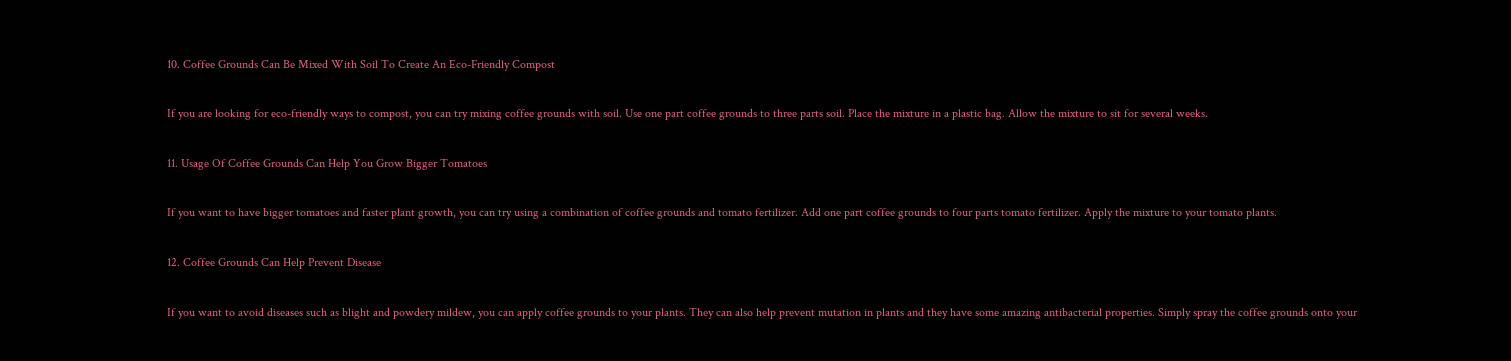10. Coffee Grounds Can Be Mixed With Soil To Create An Eco-Friendly Compost

If you are looking for eco-friendly ways to compost, you can try mixing coffee grounds with soil. Use one part coffee grounds to three parts soil. Place the mixture in a plastic bag. Allow the mixture to sit for several weeks.

11. Usage Of Coffee Grounds Can Help You Grow Bigger Tomatoes

If you want to have bigger tomatoes and faster plant growth, you can try using a combination of coffee grounds and tomato fertilizer. Add one part coffee grounds to four parts tomato fertilizer. Apply the mixture to your tomato plants.

12. Coffee Grounds Can Help Prevent Disease

If you want to avoid diseases such as blight and powdery mildew, you can apply coffee grounds to your plants. They can also help prevent mutation in plants and they have some amazing antibacterial properties. Simply spray the coffee grounds onto your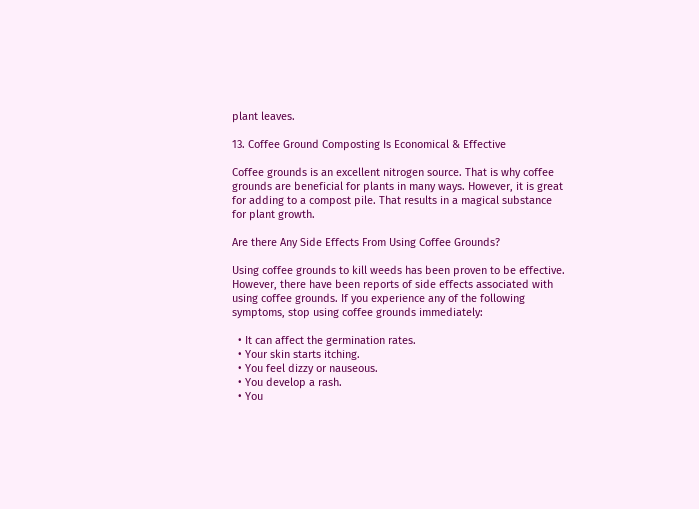plant leaves.

13. Coffee Ground Composting Is Economical & Effective

Coffee grounds is an excellent nitrogen source. That is why coffee grounds are beneficial for plants in many ways. However, it is great for adding to a compost pile. That results in a magical substance for plant growth.

Are there Any Side Effects From Using Coffee Grounds?

Using coffee grounds to kill weeds has been proven to be effective. However, there have been reports of side effects associated with using coffee grounds. If you experience any of the following symptoms, stop using coffee grounds immediately:

  • It can affect the germination rates.
  • Your skin starts itching.
  • You feel dizzy or nauseous.
  • You develop a rash.
  • You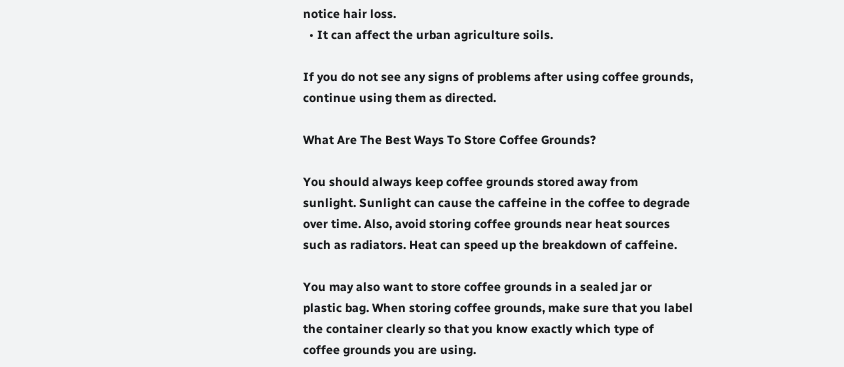notice hair loss.
  • It can affect the urban agriculture soils.

If you do not see any signs of problems after using coffee grounds, continue using them as directed.

What Are The Best Ways To Store Coffee Grounds?

You should always keep coffee grounds stored away from sunlight. Sunlight can cause the caffeine in the coffee to degrade over time. Also, avoid storing coffee grounds near heat sources such as radiators. Heat can speed up the breakdown of caffeine.

You may also want to store coffee grounds in a sealed jar or plastic bag. When storing coffee grounds, make sure that you label the container clearly so that you know exactly which type of coffee grounds you are using.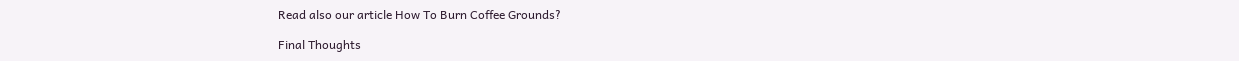Read also our article How To Burn Coffee Grounds?

Final Thoughts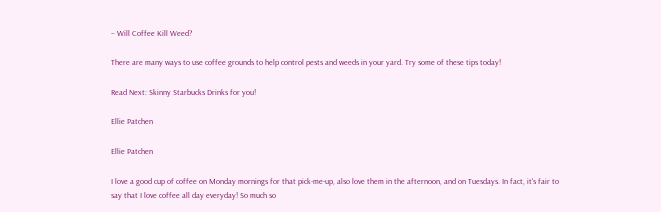– Will Coffee Kill Weed?

There are many ways to use coffee grounds to help control pests and weeds in your yard. Try some of these tips today!

Read Next: Skinny Starbucks Drinks for you!

Ellie Patchen

Ellie Patchen

I love a good cup of coffee on Monday mornings for that pick-me-up, also love them in the afternoon, and on Tuesdays. In fact, it's fair to say that I love coffee all day everyday! So much so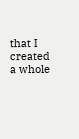that I created a whole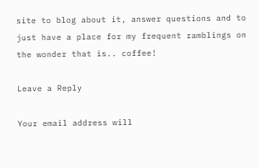site to blog about it, answer questions and to just have a place for my frequent ramblings on the wonder that is.. coffee!

Leave a Reply

Your email address will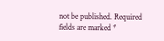not be published. Required fields are marked *